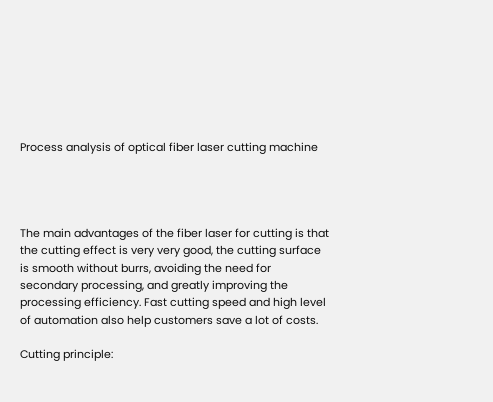Process analysis of optical fiber laser cutting machine




The main advantages of the fiber laser for cutting is that the cutting effect is very very good, the cutting surface is smooth without burrs, avoiding the need for secondary processing, and greatly improving the processing efficiency. Fast cutting speed and high level of automation also help customers save a lot of costs.

Cutting principle: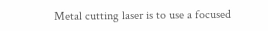Metal cutting laser is to use a focused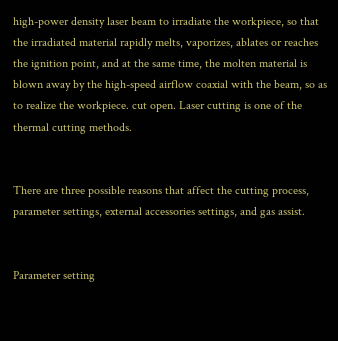high-power density laser beam to irradiate the workpiece, so that the irradiated material rapidly melts, vaporizes, ablates or reaches the ignition point, and at the same time, the molten material is blown away by the high-speed airflow coaxial with the beam, so as to realize the workpiece. cut open. Laser cutting is one of the thermal cutting methods.


There are three possible reasons that affect the cutting process, parameter settings, external accessories settings, and gas assist.


Parameter setting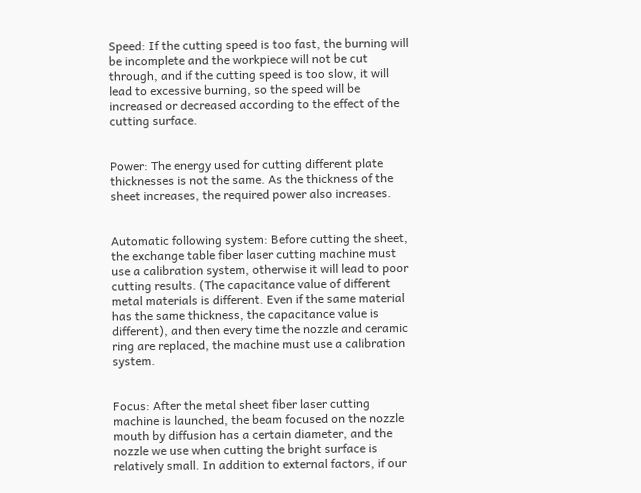Speed: If the cutting speed is too fast, the burning will be incomplete and the workpiece will not be cut through, and if the cutting speed is too slow, it will lead to excessive burning, so the speed will be increased or decreased according to the effect of the cutting surface.


Power: The energy used for cutting different plate thicknesses is not the same. As the thickness of the sheet increases, the required power also increases.


Automatic following system: Before cutting the sheet, the exchange table fiber laser cutting machine must use a calibration system, otherwise it will lead to poor cutting results. (The capacitance value of different metal materials is different. Even if the same material has the same thickness, the capacitance value is different), and then every time the nozzle and ceramic ring are replaced, the machine must use a calibration system.


Focus: After the metal sheet fiber laser cutting machine is launched, the beam focused on the nozzle mouth by diffusion has a certain diameter, and the nozzle we use when cutting the bright surface is relatively small. In addition to external factors, if our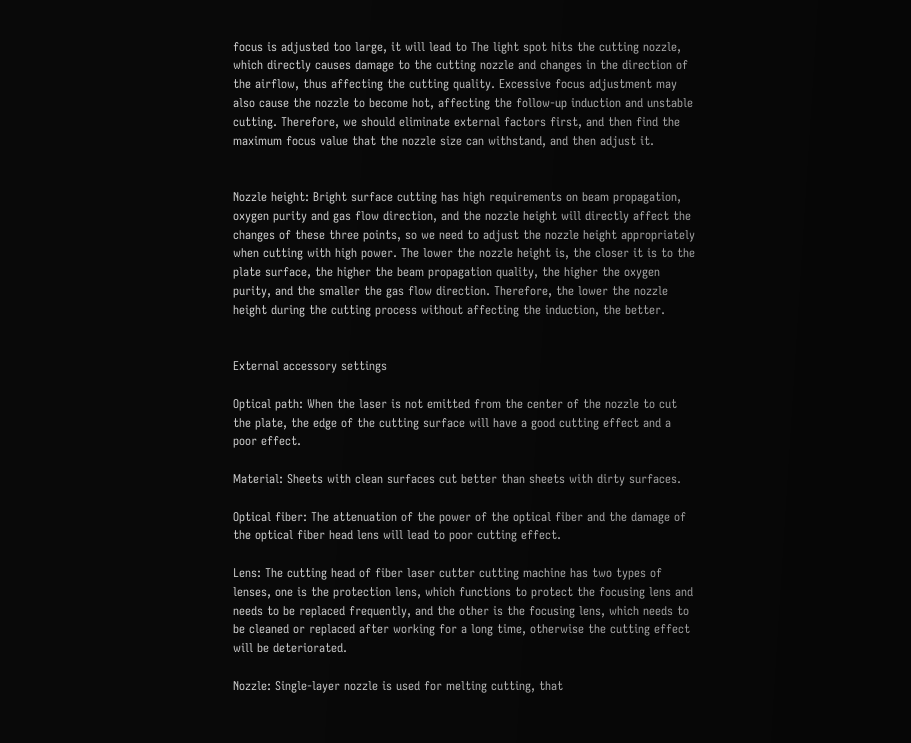focus is adjusted too large, it will lead to The light spot hits the cutting nozzle, which directly causes damage to the cutting nozzle and changes in the direction of the airflow, thus affecting the cutting quality. Excessive focus adjustment may also cause the nozzle to become hot, affecting the follow-up induction and unstable cutting. Therefore, we should eliminate external factors first, and then find the maximum focus value that the nozzle size can withstand, and then adjust it.


Nozzle height: Bright surface cutting has high requirements on beam propagation, oxygen purity and gas flow direction, and the nozzle height will directly affect the changes of these three points, so we need to adjust the nozzle height appropriately when cutting with high power. The lower the nozzle height is, the closer it is to the plate surface, the higher the beam propagation quality, the higher the oxygen purity, and the smaller the gas flow direction. Therefore, the lower the nozzle height during the cutting process without affecting the induction, the better.


External accessory settings

Optical path: When the laser is not emitted from the center of the nozzle to cut the plate, the edge of the cutting surface will have a good cutting effect and a poor effect.

Material: Sheets with clean surfaces cut better than sheets with dirty surfaces.

Optical fiber: The attenuation of the power of the optical fiber and the damage of the optical fiber head lens will lead to poor cutting effect.

Lens: The cutting head of fiber laser cutter cutting machine has two types of lenses, one is the protection lens, which functions to protect the focusing lens and needs to be replaced frequently, and the other is the focusing lens, which needs to be cleaned or replaced after working for a long time, otherwise the cutting effect will be deteriorated.

Nozzle: Single-layer nozzle is used for melting cutting, that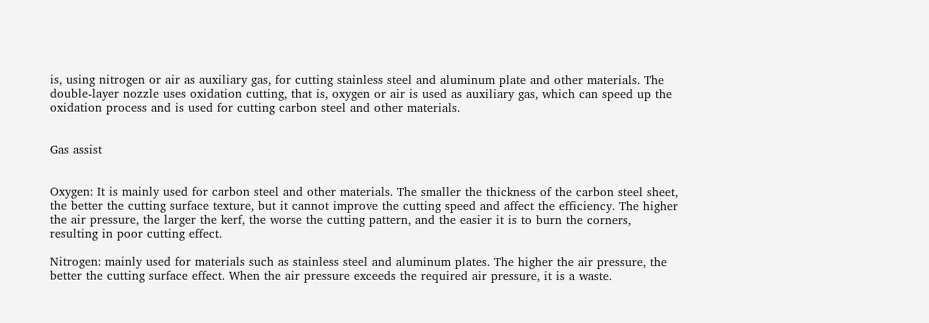is, using nitrogen or air as auxiliary gas, for cutting stainless steel and aluminum plate and other materials. The double-layer nozzle uses oxidation cutting, that is, oxygen or air is used as auxiliary gas, which can speed up the oxidation process and is used for cutting carbon steel and other materials.


Gas assist


Oxygen: It is mainly used for carbon steel and other materials. The smaller the thickness of the carbon steel sheet, the better the cutting surface texture, but it cannot improve the cutting speed and affect the efficiency. The higher the air pressure, the larger the kerf, the worse the cutting pattern, and the easier it is to burn the corners, resulting in poor cutting effect.

Nitrogen: mainly used for materials such as stainless steel and aluminum plates. The higher the air pressure, the better the cutting surface effect. When the air pressure exceeds the required air pressure, it is a waste.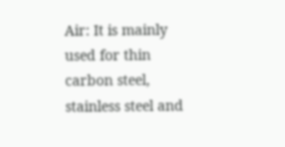Air: It is mainly used for thin carbon steel, stainless steel and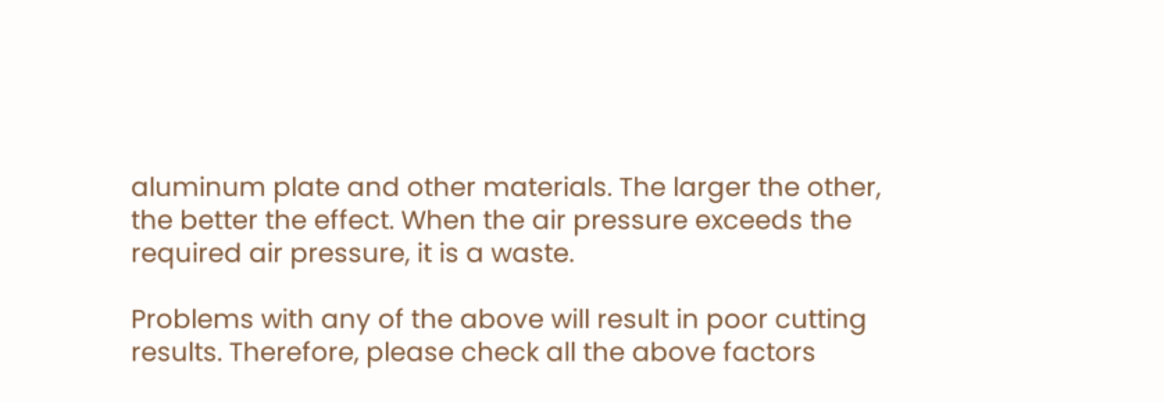aluminum plate and other materials. The larger the other, the better the effect. When the air pressure exceeds the required air pressure, it is a waste.

Problems with any of the above will result in poor cutting results. Therefore, please check all the above factors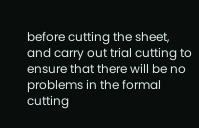before cutting the sheet, and carry out trial cutting to ensure that there will be no problems in the formal cutting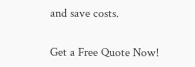and save costs.


Get a Free Quote Now!